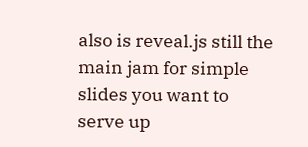also is reveal.js still the main jam for simple slides you want to serve up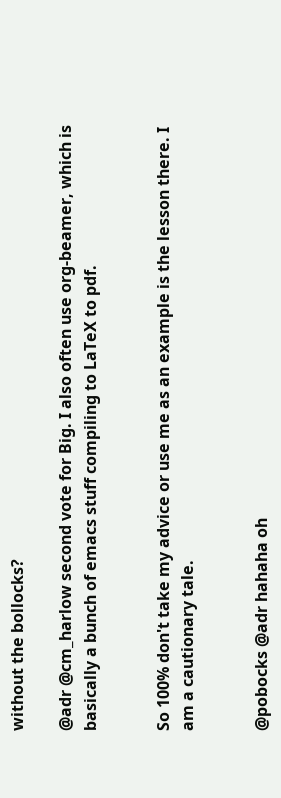without the bollocks?

@adr @cm_harlow second vote for Big. I also often use org-beamer, which is basically a bunch of emacs stuff compiling to LaTeX to pdf.


So 100% don't take my advice or use me as an example is the lesson there. I am a cautionary tale.


@pobocks @adr hahaha oh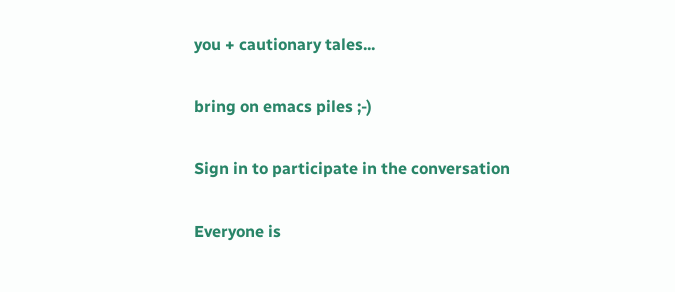you + cautionary tales...

bring on emacs piles ;-)

Sign in to participate in the conversation

Everyone is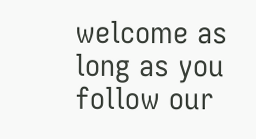welcome as long as you follow our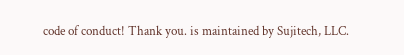code of conduct! Thank you. is maintained by Sujitech, LLC.